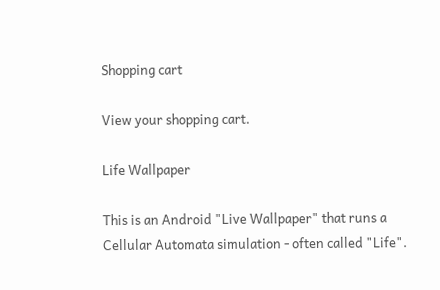Shopping cart

View your shopping cart.

Life Wallpaper

This is an Android "Live Wallpaper" that runs a Cellular Automata simulation - often called "Life".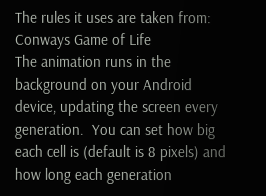The rules it uses are taken from: Conways Game of Life
The animation runs in the background on your Android device, updating the screen every generation.  You can set how big each cell is (default is 8 pixels) and how long each generation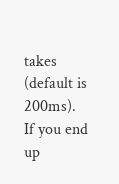takes (default is 200ms).
If you end up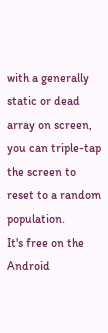with a generally static or dead array on screen, you can triple-tap the screen to reset to a random population.
It's free on the Android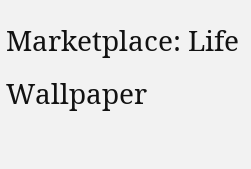Marketplace: Life Wallpaper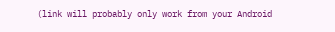(link will probably only work from your Android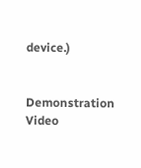device.)


Demonstration Video